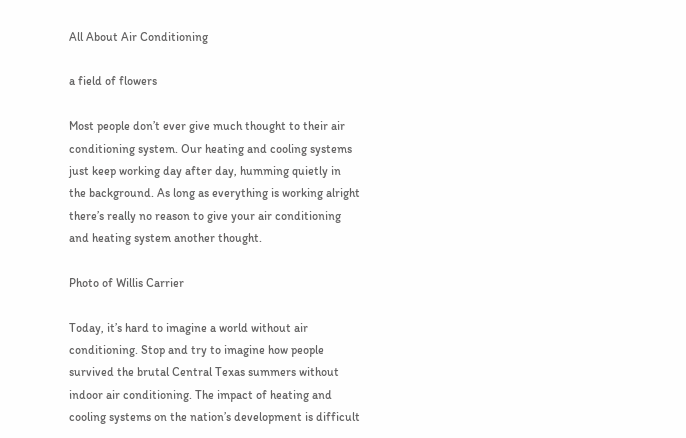All About Air Conditioning

a field of flowers

Most people don’t ever give much thought to their air conditioning system. Our heating and cooling systems just keep working day after day, humming quietly in the background. As long as everything is working alright there’s really no reason to give your air conditioning and heating system another thought.

Photo of Willis Carrier

Today, it’s hard to imagine a world without air conditioning. Stop and try to imagine how people survived the brutal Central Texas summers without indoor air conditioning. The impact of heating and cooling systems on the nation’s development is difficult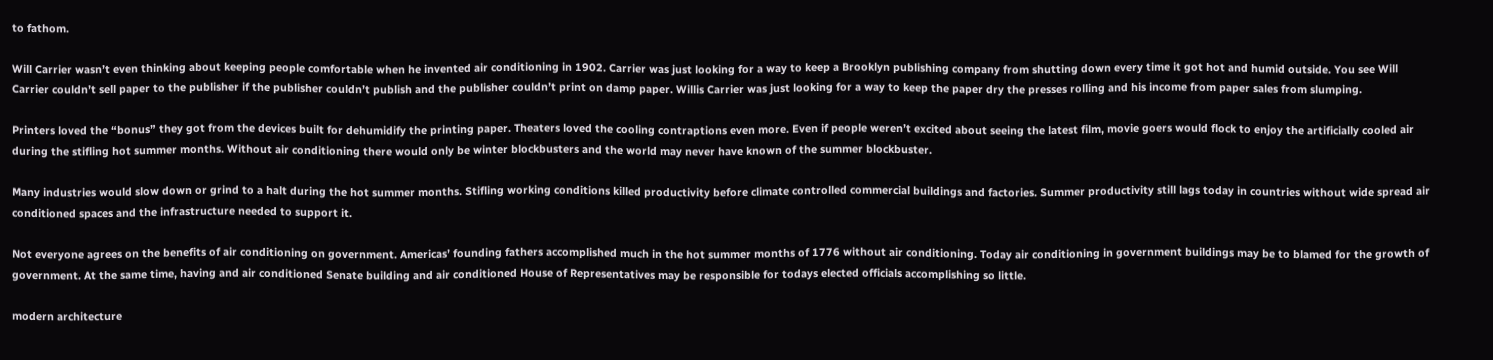to fathom.

Will Carrier wasn’t even thinking about keeping people comfortable when he invented air conditioning in 1902. Carrier was just looking for a way to keep a Brooklyn publishing company from shutting down every time it got hot and humid outside. You see Will Carrier couldn’t sell paper to the publisher if the publisher couldn’t publish and the publisher couldn’t print on damp paper. Willis Carrier was just looking for a way to keep the paper dry the presses rolling and his income from paper sales from slumping.

Printers loved the “bonus” they got from the devices built for dehumidify the printing paper. Theaters loved the cooling contraptions even more. Even if people weren’t excited about seeing the latest film, movie goers would flock to enjoy the artificially cooled air during the stifling hot summer months. Without air conditioning there would only be winter blockbusters and the world may never have known of the summer blockbuster.

Many industries would slow down or grind to a halt during the hot summer months. Stifling working conditions killed productivity before climate controlled commercial buildings and factories. Summer productivity still lags today in countries without wide spread air conditioned spaces and the infrastructure needed to support it.

Not everyone agrees on the benefits of air conditioning on government. Americas’ founding fathers accomplished much in the hot summer months of 1776 without air conditioning. Today air conditioning in government buildings may be to blamed for the growth of government. At the same time, having and air conditioned Senate building and air conditioned House of Representatives may be responsible for todays elected officials accomplishing so little.

modern architecture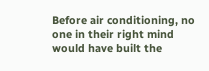Before air conditioning, no one in their right mind would have built the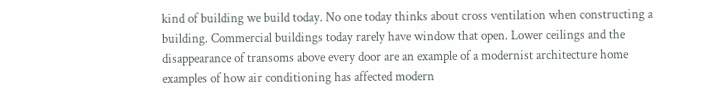kind of building we build today. No one today thinks about cross ventilation when constructing a building. Commercial buildings today rarely have window that open. Lower ceilings and the disappearance of transoms above every door are an example of a modernist architecture home examples of how air conditioning has affected modern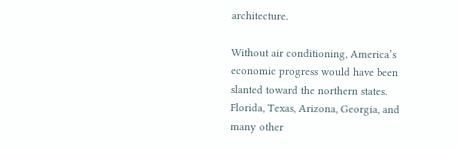architecture.

Without air conditioning, America’s economic progress would have been slanted toward the northern states. Florida, Texas, Arizona, Georgia, and many other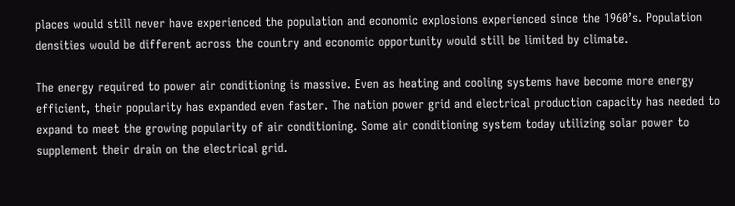places would still never have experienced the population and economic explosions experienced since the 1960’s. Population densities would be different across the country and economic opportunity would still be limited by climate.

The energy required to power air conditioning is massive. Even as heating and cooling systems have become more energy efficient, their popularity has expanded even faster. The nation power grid and electrical production capacity has needed to expand to meet the growing popularity of air conditioning. Some air conditioning system today utilizing solar power to supplement their drain on the electrical grid.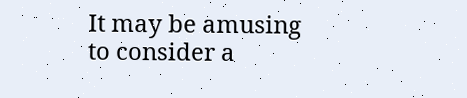It may be amusing to consider a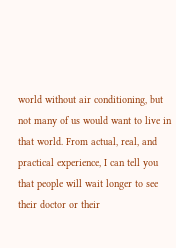world without air conditioning, but not many of us would want to live in that world. From actual, real, and practical experience, I can tell you that people will wait longer to see their doctor or their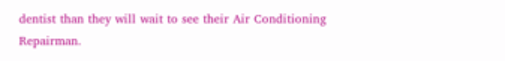dentist than they will wait to see their Air Conditioning Repairman.